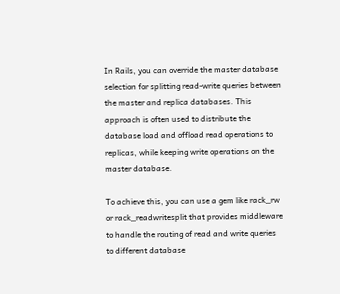In Rails, you can override the master database selection for splitting read-write queries between the master and replica databases. This approach is often used to distribute the database load and offload read operations to replicas, while keeping write operations on the master database.

To achieve this, you can use a gem like rack_rw or rack_readwritesplit that provides middleware to handle the routing of read and write queries to different database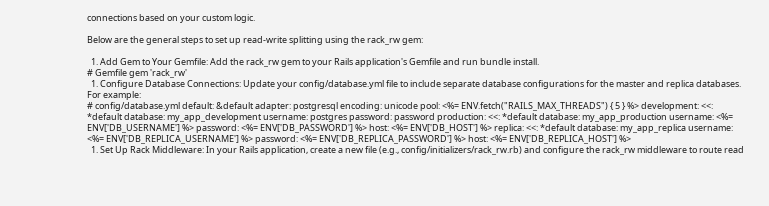connections based on your custom logic.

Below are the general steps to set up read-write splitting using the rack_rw gem:

  1. Add Gem to Your Gemfile: Add the rack_rw gem to your Rails application's Gemfile and run bundle install.
# Gemfile gem 'rack_rw'
  1. Configure Database Connections: Update your config/database.yml file to include separate database configurations for the master and replica databases. For example:
# config/database.yml default: &default adapter: postgresql encoding: unicode pool: <%= ENV.fetch("RAILS_MAX_THREADS") { 5 } %> development: <<: *default database: my_app_development username: postgres password: password production: <<: *default database: my_app_production username: <%= ENV['DB_USERNAME'] %> password: <%= ENV['DB_PASSWORD'] %> host: <%= ENV['DB_HOST'] %> replica: <<: *default database: my_app_replica username: <%= ENV['DB_REPLICA_USERNAME'] %> password: <%= ENV['DB_REPLICA_PASSWORD'] %> host: <%= ENV['DB_REPLICA_HOST'] %>
  1. Set Up Rack Middleware: In your Rails application, create a new file (e.g., config/initializers/rack_rw.rb) and configure the rack_rw middleware to route read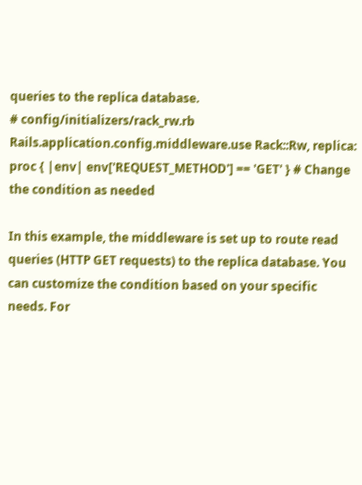queries to the replica database.
# config/initializers/rack_rw.rb Rails.application.config.middleware.use Rack::Rw, replica: proc { |env| env['REQUEST_METHOD'] == 'GET' } # Change the condition as needed

In this example, the middleware is set up to route read queries (HTTP GET requests) to the replica database. You can customize the condition based on your specific needs. For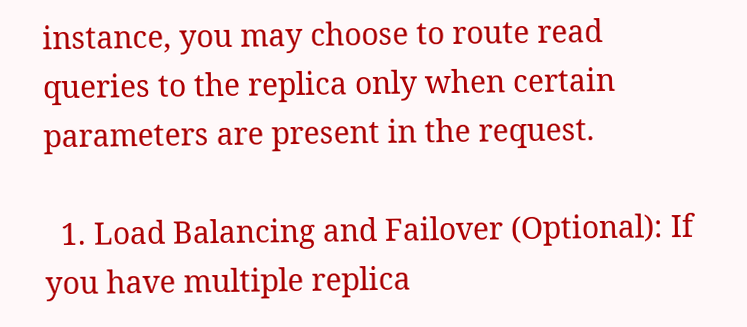instance, you may choose to route read queries to the replica only when certain parameters are present in the request.

  1. Load Balancing and Failover (Optional): If you have multiple replica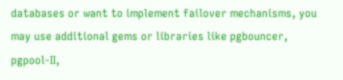databases or want to implement failover mechanisms, you may use additional gems or libraries like pgbouncer, pgpool-II,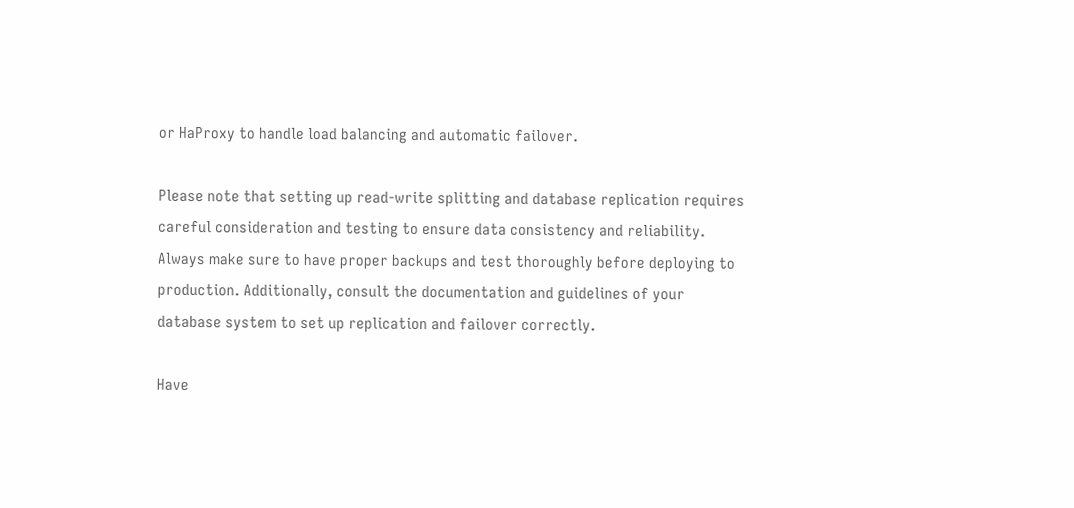or HaProxy to handle load balancing and automatic failover.

Please note that setting up read-write splitting and database replication requires careful consideration and testing to ensure data consistency and reliability. Always make sure to have proper backups and test thoroughly before deploying to production. Additionally, consult the documentation and guidelines of your database system to set up replication and failover correctly.

Have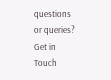questions or queries?
Get in Touch